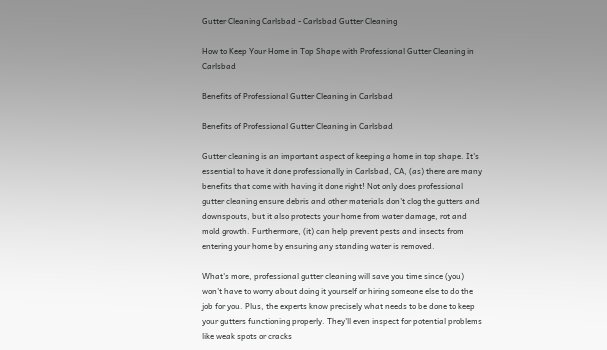Gutter Cleaning Carlsbad - Carlsbad Gutter Cleaning

How to Keep Your Home in Top Shape with Professional Gutter Cleaning in Carlsbad

Benefits of Professional Gutter Cleaning in Carlsbad

Benefits of Professional Gutter Cleaning in Carlsbad

Gutter cleaning is an important aspect of keeping a home in top shape. It's essential to have it done professionally in Carlsbad, CA, (as) there are many benefits that come with having it done right! Not only does professional gutter cleaning ensure debris and other materials don't clog the gutters and downspouts, but it also protects your home from water damage, rot and mold growth. Furthermore, (it) can help prevent pests and insects from entering your home by ensuring any standing water is removed.

What's more, professional gutter cleaning will save you time since (you) won't have to worry about doing it yourself or hiring someone else to do the job for you. Plus, the experts know precisely what needs to be done to keep your gutters functioning properly. They'll even inspect for potential problems like weak spots or cracks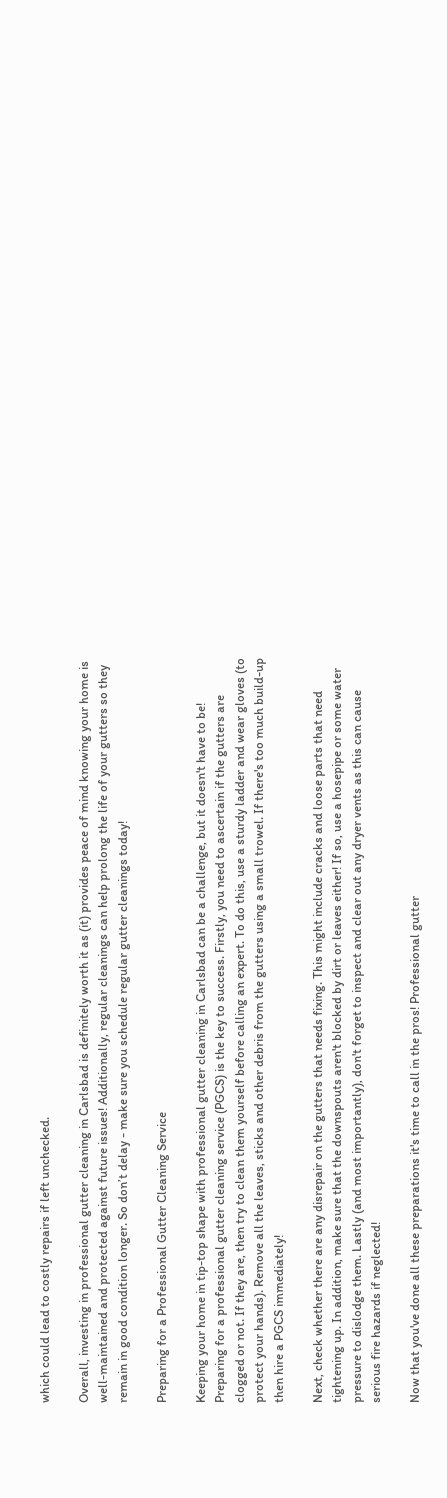which could lead to costly repairs if left unchecked.

Overall, investing in professional gutter cleaning in Carlsbad is definitely worth it as (it) provides peace of mind knowing your home is well-maintained and protected against future issues! Additionally, regular cleanings can help prolong the life of your gutters so they remain in good condition longer. So don’t delay - make sure you schedule regular gutter cleanings today!

Preparing for a Professional Gutter Cleaning Service

Keeping your home in tip-top shape with professional gutter cleaning in Carlsbad can be a challenge, but it doesn't have to be! Preparing for a professional gutter cleaning service (PGCS) is the key to success. Firstly, you need to ascertain if the gutters are clogged or not. If they are, then try to clean them yourself before calling an expert. To do this, use a sturdy ladder and wear gloves (to protect your hands). Remove all the leaves, sticks and other debris from the gutters using a small trowel. If there's too much build-up then hire a PGCS immediately!

Next, check whether there are any disrepair on the gutters that needs fixing. This might include cracks and loose parts that need tightening up. In addition, make sure that the downspouts aren't blocked by dirt or leaves either! If so, use a hosepipe or some water pressure to dislodge them. Lastly (and most importantly), don't forget to inspect and clear out any dryer vents as this can cause serious fire hazards if neglected!

Now that you've done all these preparations it's time to call in the pros! Professional gutter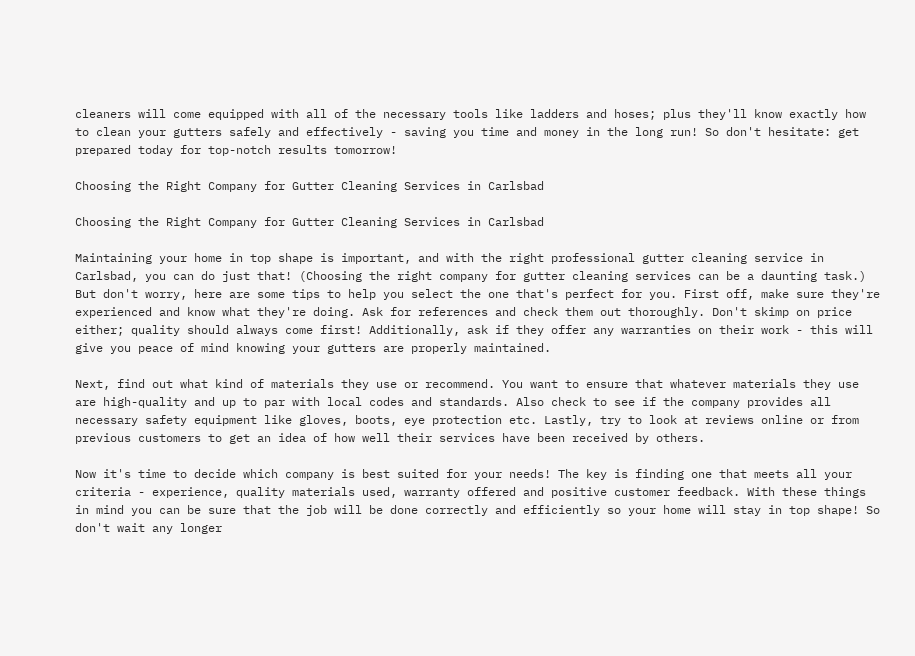cleaners will come equipped with all of the necessary tools like ladders and hoses; plus they'll know exactly how to clean your gutters safely and effectively - saving you time and money in the long run! So don't hesitate: get prepared today for top-notch results tomorrow!

Choosing the Right Company for Gutter Cleaning Services in Carlsbad

Choosing the Right Company for Gutter Cleaning Services in Carlsbad

Maintaining your home in top shape is important, and with the right professional gutter cleaning service in Carlsbad, you can do just that! (Choosing the right company for gutter cleaning services can be a daunting task.) But don't worry, here are some tips to help you select the one that's perfect for you. First off, make sure they're experienced and know what they're doing. Ask for references and check them out thoroughly. Don't skimp on price either; quality should always come first! Additionally, ask if they offer any warranties on their work - this will give you peace of mind knowing your gutters are properly maintained.

Next, find out what kind of materials they use or recommend. You want to ensure that whatever materials they use are high-quality and up to par with local codes and standards. Also check to see if the company provides all necessary safety equipment like gloves, boots, eye protection etc. Lastly, try to look at reviews online or from previous customers to get an idea of how well their services have been received by others.

Now it's time to decide which company is best suited for your needs! The key is finding one that meets all your criteria - experience, quality materials used, warranty offered and positive customer feedback. With these things in mind you can be sure that the job will be done correctly and efficiently so your home will stay in top shape! So don't wait any longer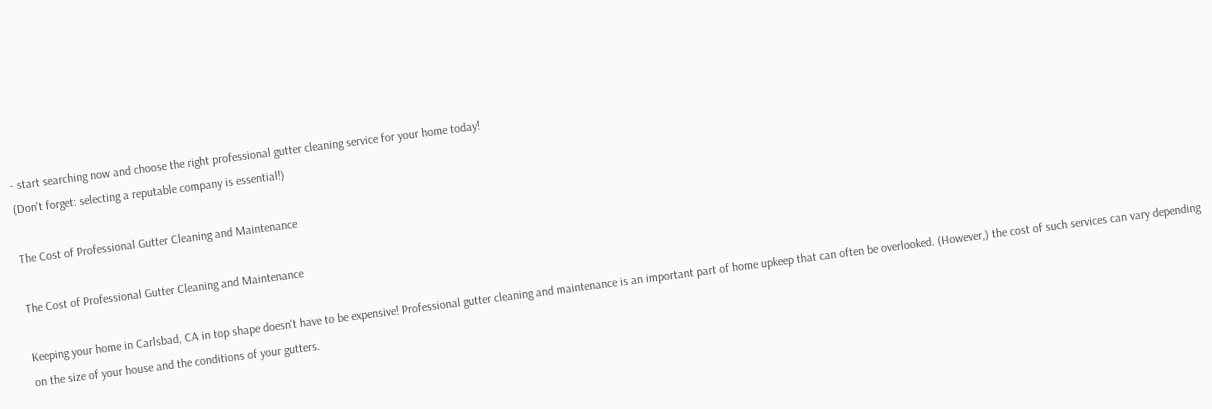- start searching now and choose the right professional gutter cleaning service for your home today!
(Don't forget: selecting a reputable company is essential!)

The Cost of Professional Gutter Cleaning and Maintenance

The Cost of Professional Gutter Cleaning and Maintenance

Keeping your home in Carlsbad, CA in top shape doesn't have to be expensive! Professional gutter cleaning and maintenance is an important part of home upkeep that can often be overlooked. (However,) the cost of such services can vary depending on the size of your house and the conditions of your gutters.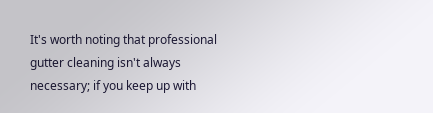It's worth noting that professional gutter cleaning isn't always necessary; if you keep up with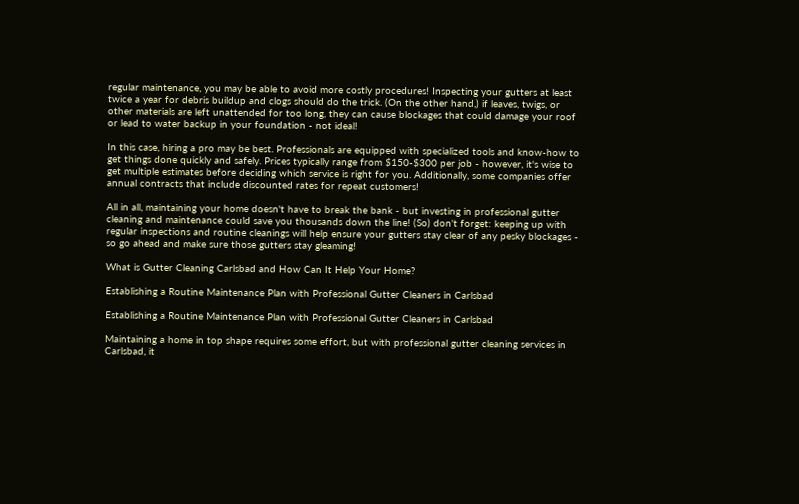regular maintenance, you may be able to avoid more costly procedures! Inspecting your gutters at least twice a year for debris buildup and clogs should do the trick. (On the other hand,) if leaves, twigs, or other materials are left unattended for too long, they can cause blockages that could damage your roof or lead to water backup in your foundation - not ideal!

In this case, hiring a pro may be best. Professionals are equipped with specialized tools and know-how to get things done quickly and safely. Prices typically range from $150-$300 per job - however, it's wise to get multiple estimates before deciding which service is right for you. Additionally, some companies offer annual contracts that include discounted rates for repeat customers!

All in all, maintaining your home doesn't have to break the bank - but investing in professional gutter cleaning and maintenance could save you thousands down the line! (So) don't forget: keeping up with regular inspections and routine cleanings will help ensure your gutters stay clear of any pesky blockages - so go ahead and make sure those gutters stay gleaming!

What is Gutter Cleaning Carlsbad and How Can It Help Your Home?

Establishing a Routine Maintenance Plan with Professional Gutter Cleaners in Carlsbad

Establishing a Routine Maintenance Plan with Professional Gutter Cleaners in Carlsbad

Maintaining a home in top shape requires some effort, but with professional gutter cleaning services in Carlsbad, it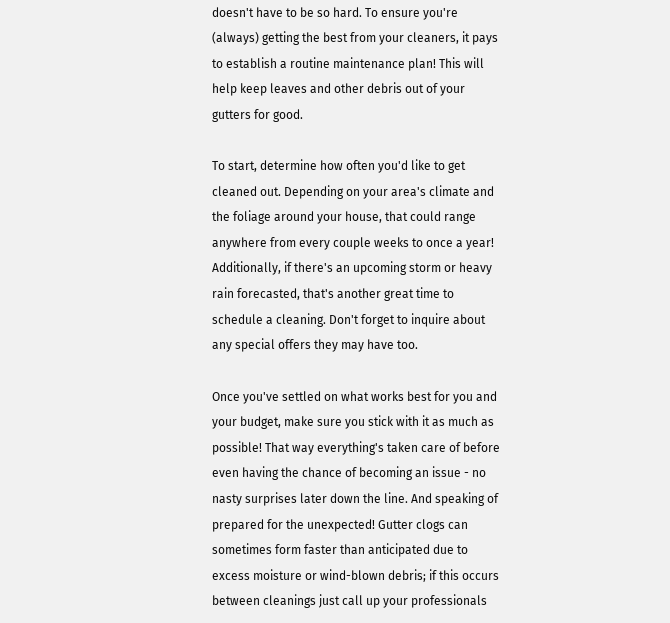doesn't have to be so hard. To ensure you're (always) getting the best from your cleaners, it pays to establish a routine maintenance plan! This will help keep leaves and other debris out of your gutters for good.

To start, determine how often you'd like to get cleaned out. Depending on your area's climate and the foliage around your house, that could range anywhere from every couple weeks to once a year! Additionally, if there's an upcoming storm or heavy rain forecasted, that's another great time to schedule a cleaning. Don't forget to inquire about any special offers they may have too.

Once you've settled on what works best for you and your budget, make sure you stick with it as much as possible! That way everything's taken care of before even having the chance of becoming an issue - no nasty surprises later down the line. And speaking of prepared for the unexpected! Gutter clogs can sometimes form faster than anticipated due to excess moisture or wind-blown debris; if this occurs between cleanings just call up your professionals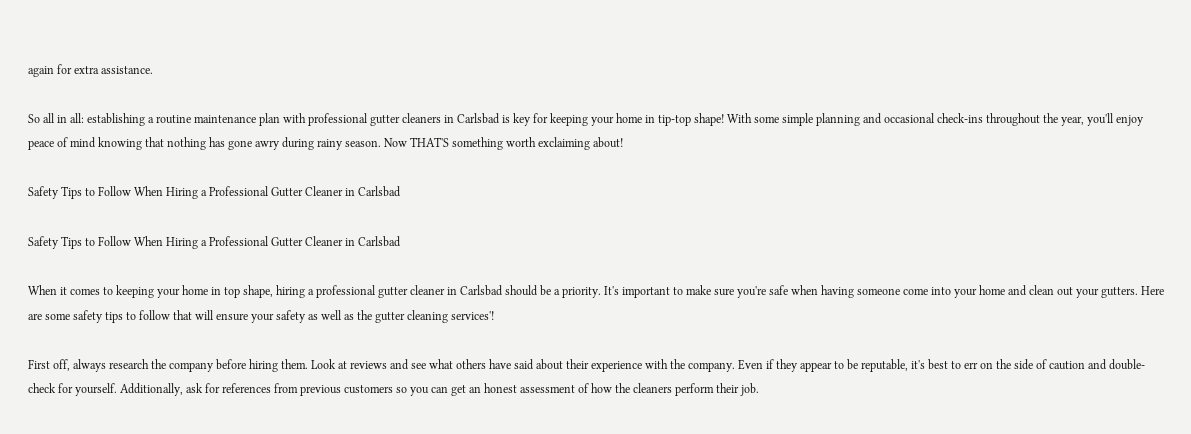again for extra assistance.

So all in all: establishing a routine maintenance plan with professional gutter cleaners in Carlsbad is key for keeping your home in tip-top shape! With some simple planning and occasional check-ins throughout the year, you'll enjoy peace of mind knowing that nothing has gone awry during rainy season. Now THAT'S something worth exclaiming about!

Safety Tips to Follow When Hiring a Professional Gutter Cleaner in Carlsbad

Safety Tips to Follow When Hiring a Professional Gutter Cleaner in Carlsbad

When it comes to keeping your home in top shape, hiring a professional gutter cleaner in Carlsbad should be a priority. It's important to make sure you're safe when having someone come into your home and clean out your gutters. Here are some safety tips to follow that will ensure your safety as well as the gutter cleaning services'!

First off, always research the company before hiring them. Look at reviews and see what others have said about their experience with the company. Even if they appear to be reputable, it's best to err on the side of caution and double-check for yourself. Additionally, ask for references from previous customers so you can get an honest assessment of how the cleaners perform their job.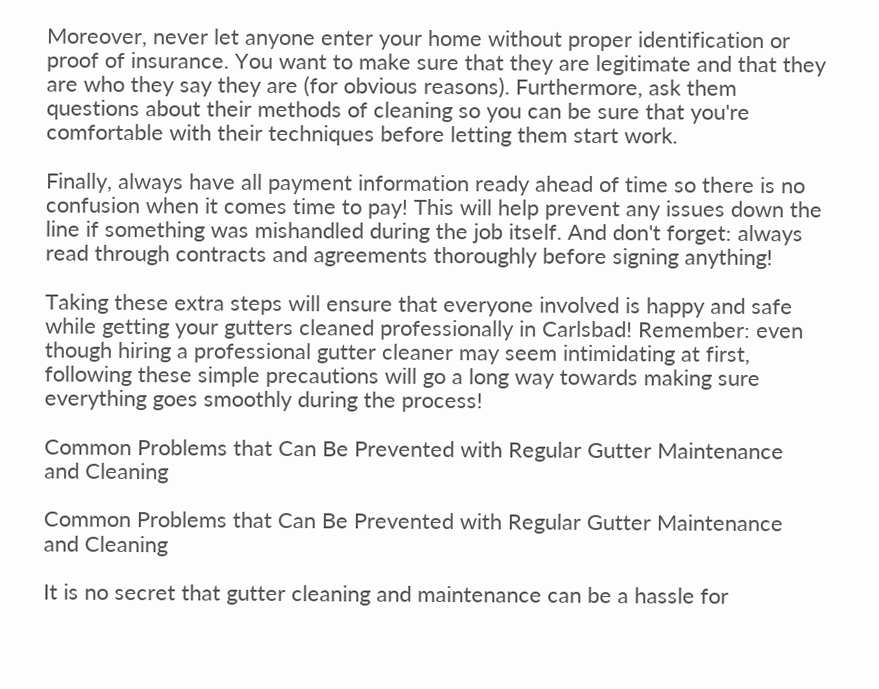Moreover, never let anyone enter your home without proper identification or proof of insurance. You want to make sure that they are legitimate and that they are who they say they are (for obvious reasons). Furthermore, ask them questions about their methods of cleaning so you can be sure that you're comfortable with their techniques before letting them start work.

Finally, always have all payment information ready ahead of time so there is no confusion when it comes time to pay! This will help prevent any issues down the line if something was mishandled during the job itself. And don't forget: always read through contracts and agreements thoroughly before signing anything!

Taking these extra steps will ensure that everyone involved is happy and safe while getting your gutters cleaned professionally in Carlsbad! Remember: even though hiring a professional gutter cleaner may seem intimidating at first, following these simple precautions will go a long way towards making sure everything goes smoothly during the process!

Common Problems that Can Be Prevented with Regular Gutter Maintenance and Cleaning

Common Problems that Can Be Prevented with Regular Gutter Maintenance and Cleaning

It is no secret that gutter cleaning and maintenance can be a hassle for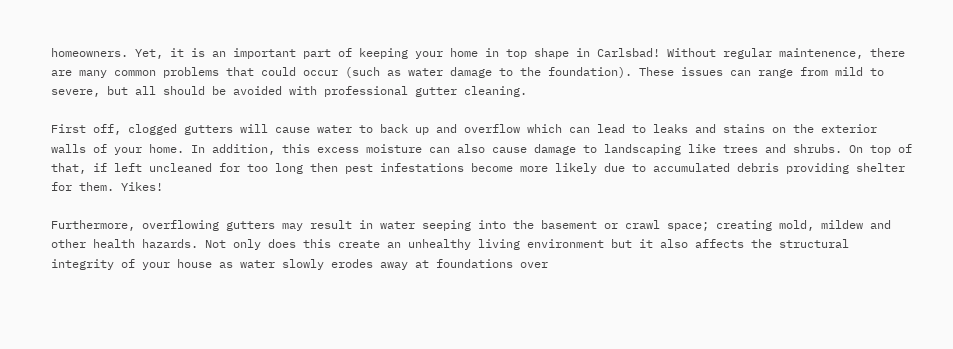homeowners. Yet, it is an important part of keeping your home in top shape in Carlsbad! Without regular maintenence, there are many common problems that could occur (such as water damage to the foundation). These issues can range from mild to severe, but all should be avoided with professional gutter cleaning.

First off, clogged gutters will cause water to back up and overflow which can lead to leaks and stains on the exterior walls of your home. In addition, this excess moisture can also cause damage to landscaping like trees and shrubs. On top of that, if left uncleaned for too long then pest infestations become more likely due to accumulated debris providing shelter for them. Yikes!

Furthermore, overflowing gutters may result in water seeping into the basement or crawl space; creating mold, mildew and other health hazards. Not only does this create an unhealthy living environment but it also affects the structural integrity of your house as water slowly erodes away at foundations over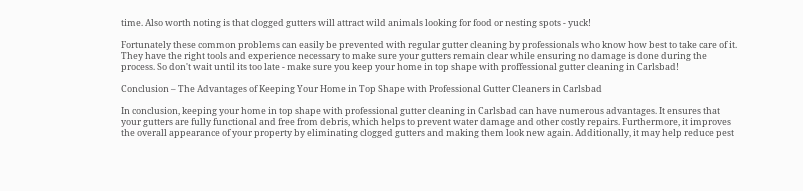time. Also worth noting is that clogged gutters will attract wild animals looking for food or nesting spots - yuck!

Fortunately these common problems can easily be prevented with regular gutter cleaning by professionals who know how best to take care of it. They have the right tools and experience necessary to make sure your gutters remain clear while ensuring no damage is done during the process. So don't wait until its too late - make sure you keep your home in top shape with proffessional gutter cleaning in Carlsbad!

Conclusion – The Advantages of Keeping Your Home in Top Shape with Professional Gutter Cleaners in Carlsbad

In conclusion, keeping your home in top shape with professional gutter cleaning in Carlsbad can have numerous advantages. It ensures that your gutters are fully functional and free from debris, which helps to prevent water damage and other costly repairs. Furthermore, it improves the overall appearance of your property by eliminating clogged gutters and making them look new again. Additionally, it may help reduce pest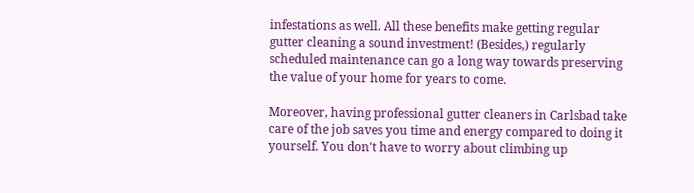infestations as well. All these benefits make getting regular gutter cleaning a sound investment! (Besides,) regularly scheduled maintenance can go a long way towards preserving the value of your home for years to come.

Moreover, having professional gutter cleaners in Carlsbad take care of the job saves you time and energy compared to doing it yourself. You don't have to worry about climbing up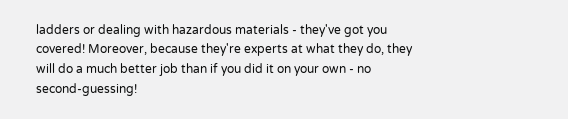ladders or dealing with hazardous materials - they've got you covered! Moreover, because they're experts at what they do, they will do a much better job than if you did it on your own - no second-guessing!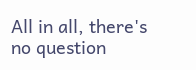All in all, there's no question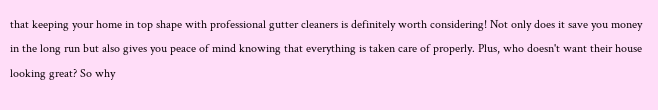that keeping your home in top shape with professional gutter cleaners is definitely worth considering! Not only does it save you money in the long run but also gives you peace of mind knowing that everything is taken care of properly. Plus, who doesn't want their house looking great? So why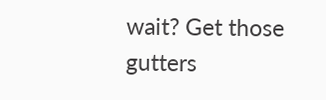wait? Get those gutters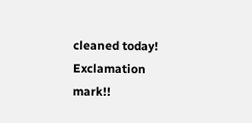cleaned today! Exclamation mark!!